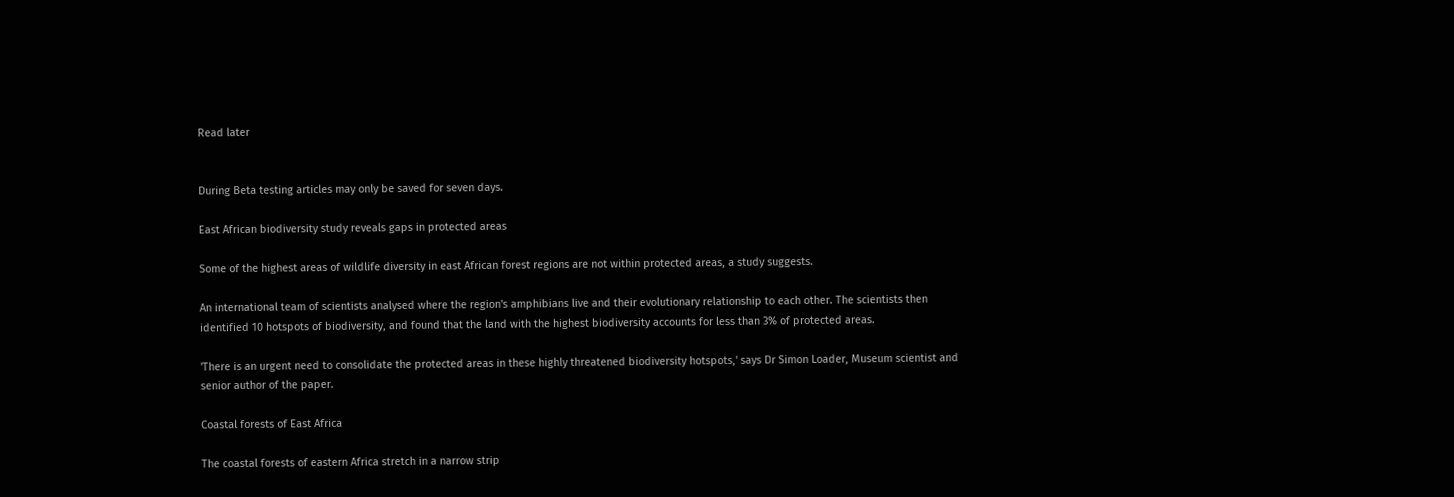Read later


During Beta testing articles may only be saved for seven days.

East African biodiversity study reveals gaps in protected areas

Some of the highest areas of wildlife diversity in east African forest regions are not within protected areas, a study suggests.

An international team of scientists analysed where the region's amphibians live and their evolutionary relationship to each other. The scientists then identified 10 hotspots of biodiversity, and found that the land with the highest biodiversity accounts for less than 3% of protected areas.

'There is an urgent need to consolidate the protected areas in these highly threatened biodiversity hotspots,' says Dr Simon Loader, Museum scientist and senior author of the paper.

Coastal forests of East Africa

The coastal forests of eastern Africa stretch in a narrow strip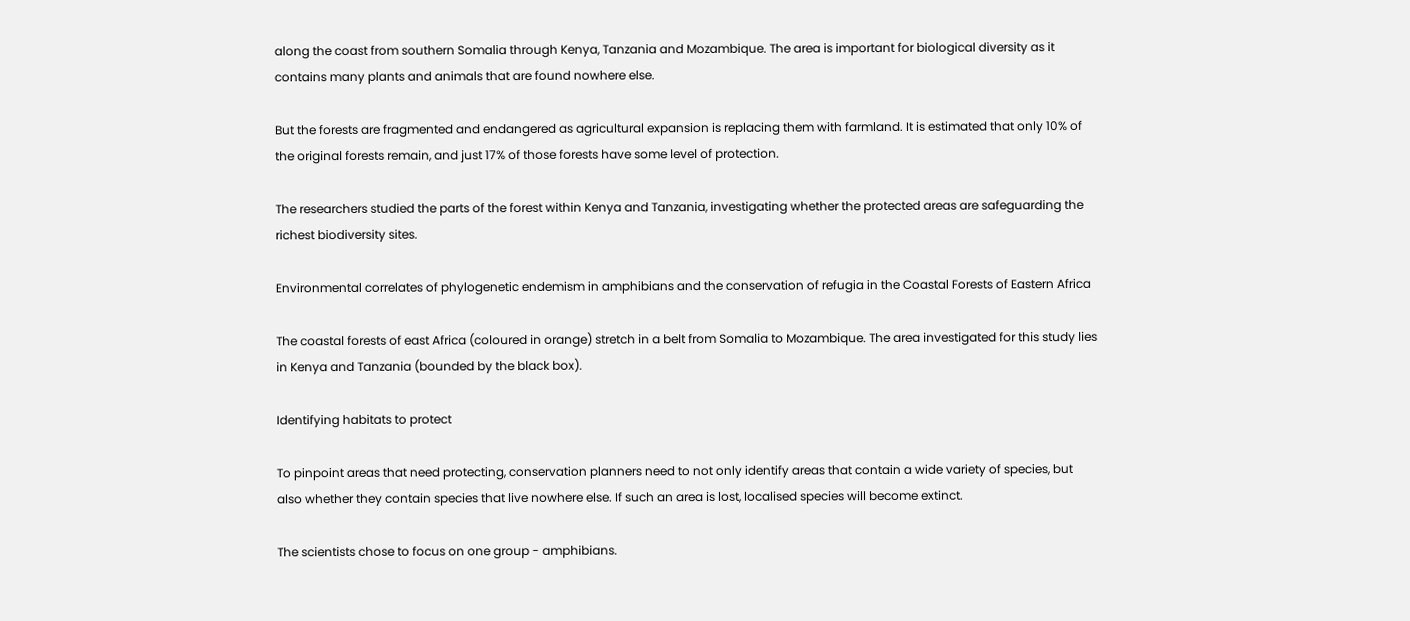along the coast from southern Somalia through Kenya, Tanzania and Mozambique. The area is important for biological diversity as it contains many plants and animals that are found nowhere else.

But the forests are fragmented and endangered as agricultural expansion is replacing them with farmland. It is estimated that only 10% of the original forests remain, and just 17% of those forests have some level of protection.

The researchers studied the parts of the forest within Kenya and Tanzania, investigating whether the protected areas are safeguarding the richest biodiversity sites.

Environmental correlates of phylogenetic endemism in amphibians and the conservation of refugia in the Coastal Forests of Eastern Africa

The coastal forests of east Africa (coloured in orange) stretch in a belt from Somalia to Mozambique. The area investigated for this study lies in Kenya and Tanzania (bounded by the black box).

Identifying habitats to protect

To pinpoint areas that need protecting, conservation planners need to not only identify areas that contain a wide variety of species, but also whether they contain species that live nowhere else. If such an area is lost, localised species will become extinct.

The scientists chose to focus on one group - amphibians.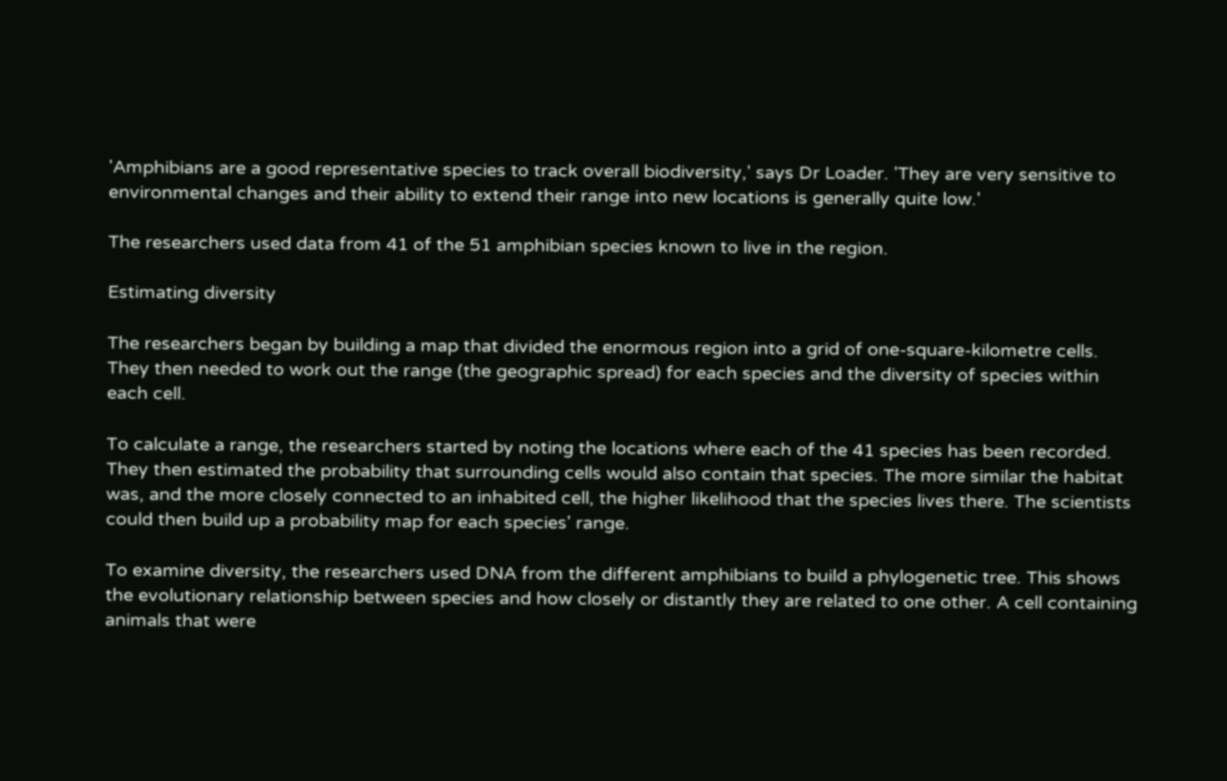'Amphibians are a good representative species to track overall biodiversity,' says Dr Loader. 'They are very sensitive to environmental changes and their ability to extend their range into new locations is generally quite low.'

The researchers used data from 41 of the 51 amphibian species known to live in the region.

Estimating diversity

The researchers began by building a map that divided the enormous region into a grid of one-square-kilometre cells. They then needed to work out the range (the geographic spread) for each species and the diversity of species within each cell.

To calculate a range, the researchers started by noting the locations where each of the 41 species has been recorded. They then estimated the probability that surrounding cells would also contain that species. The more similar the habitat was, and the more closely connected to an inhabited cell, the higher likelihood that the species lives there. The scientists could then build up a probability map for each species' range.

To examine diversity, the researchers used DNA from the different amphibians to build a phylogenetic tree. This shows the evolutionary relationship between species and how closely or distantly they are related to one other. A cell containing animals that were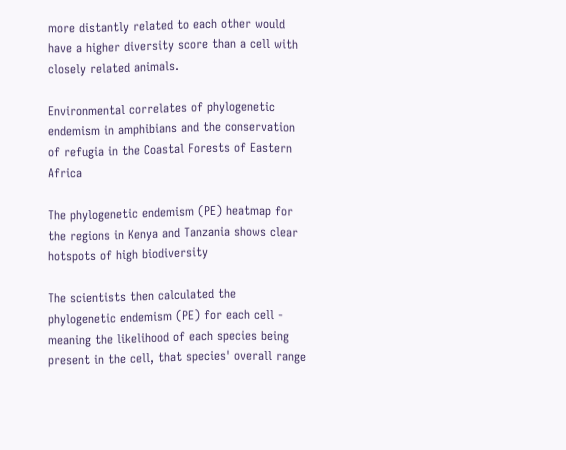more distantly related to each other would have a higher diversity score than a cell with closely related animals.

Environmental correlates of phylogenetic endemism in amphibians and the conservation of refugia in the Coastal Forests of Eastern Africa

The phylogenetic endemism (PE) heatmap for the regions in Kenya and Tanzania shows clear hotspots of high biodiversity

The scientists then calculated the phylogenetic endemism (PE) for each cell - meaning the likelihood of each species being present in the cell, that species' overall range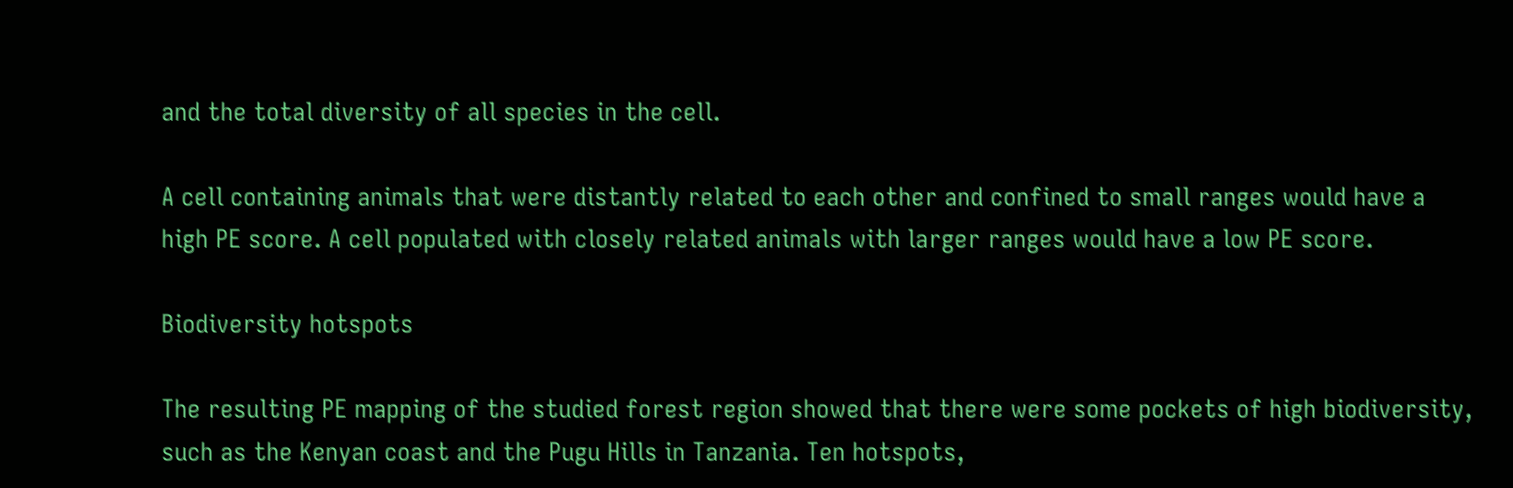and the total diversity of all species in the cell.

A cell containing animals that were distantly related to each other and confined to small ranges would have a high PE score. A cell populated with closely related animals with larger ranges would have a low PE score.

Biodiversity hotspots

The resulting PE mapping of the studied forest region showed that there were some pockets of high biodiversity, such as the Kenyan coast and the Pugu Hills in Tanzania. Ten hotspots,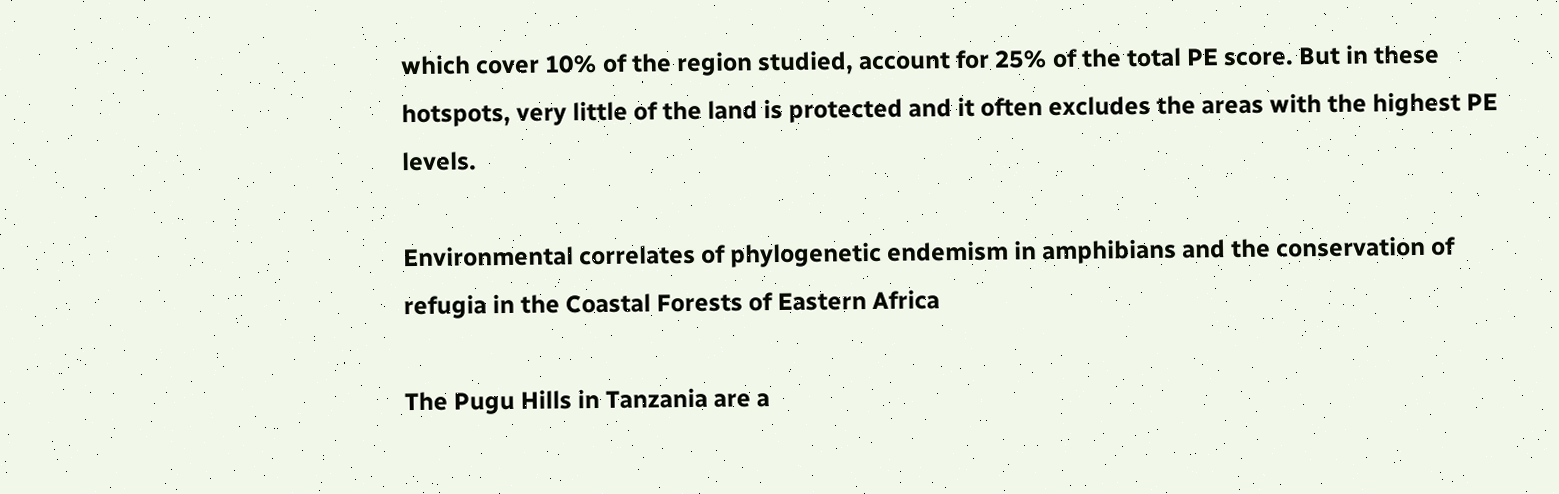which cover 10% of the region studied, account for 25% of the total PE score. But in these hotspots, very little of the land is protected and it often excludes the areas with the highest PE levels.

Environmental correlates of phylogenetic endemism in amphibians and the conservation of refugia in the Coastal Forests of Eastern Africa

The Pugu Hills in Tanzania are a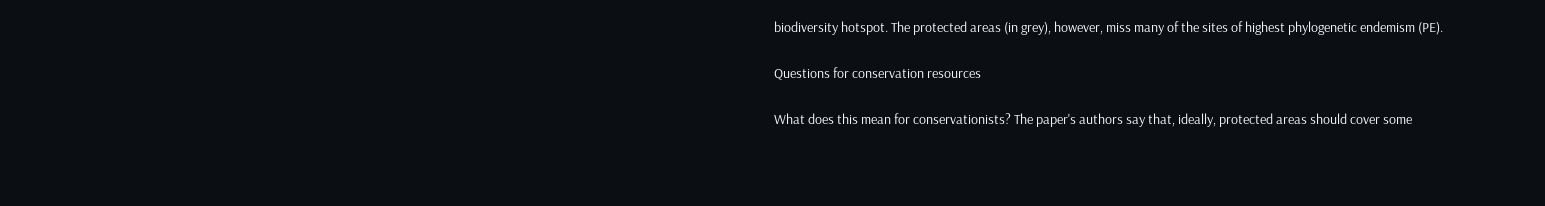biodiversity hotspot. The protected areas (in grey), however, miss many of the sites of highest phylogenetic endemism (PE).

Questions for conservation resources

What does this mean for conservationists? The paper's authors say that, ideally, protected areas should cover some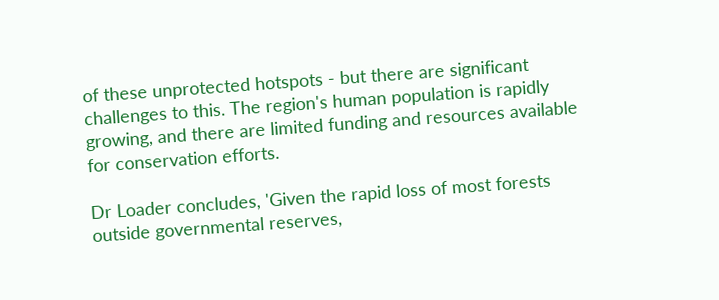of these unprotected hotspots - but there are significant challenges to this. The region's human population is rapidly growing, and there are limited funding and resources available for conservation efforts.

Dr Loader concludes, 'Given the rapid loss of most forests outside governmental reserves,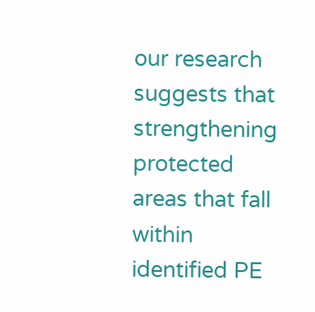our research suggests that strengthening protected areas that fall within identified PE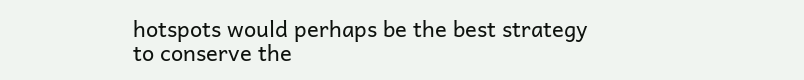hotspots would perhaps be the best strategy to conserve the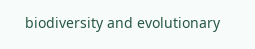biodiversity and evolutionary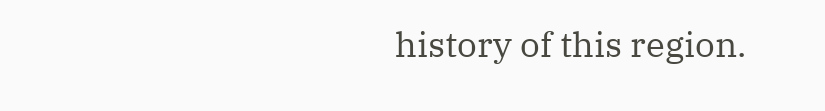history of this region.